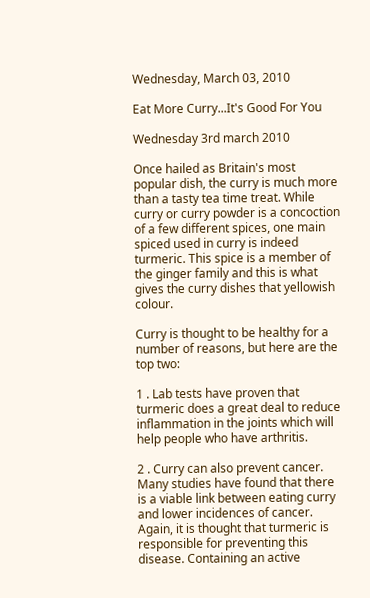Wednesday, March 03, 2010

Eat More Curry...It's Good For You

Wednesday 3rd march 2010

Once hailed as Britain's most popular dish, the curry is much more than a tasty tea time treat. While curry or curry powder is a concoction of a few different spices, one main spiced used in curry is indeed turmeric. This spice is a member of the ginger family and this is what gives the curry dishes that yellowish colour.

Curry is thought to be healthy for a number of reasons, but here are the top two:

1 . Lab tests have proven that turmeric does a great deal to reduce inflammation in the joints which will help people who have arthritis.

2 . Curry can also prevent cancer. Many studies have found that there is a viable link between eating curry and lower incidences of cancer. Again, it is thought that turmeric is responsible for preventing this disease. Containing an active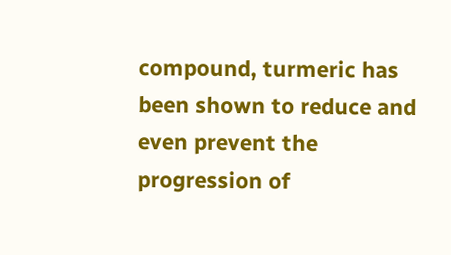compound, turmeric has been shown to reduce and even prevent the progression of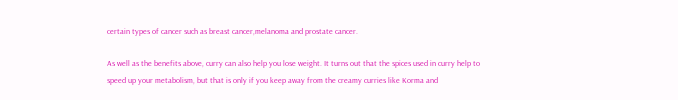certain types of cancer such as breast cancer,melanoma and prostate cancer.

As well as the benefits above, curry can also help you lose weight. It turns out that the spices used in curry help to speed up your metabolism, but that is only if you keep away from the creamy curries like Korma and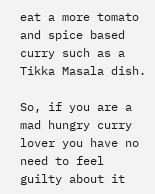eat a more tomato and spice based curry such as a Tikka Masala dish.

So, if you are a mad hungry curry lover you have no need to feel guilty about it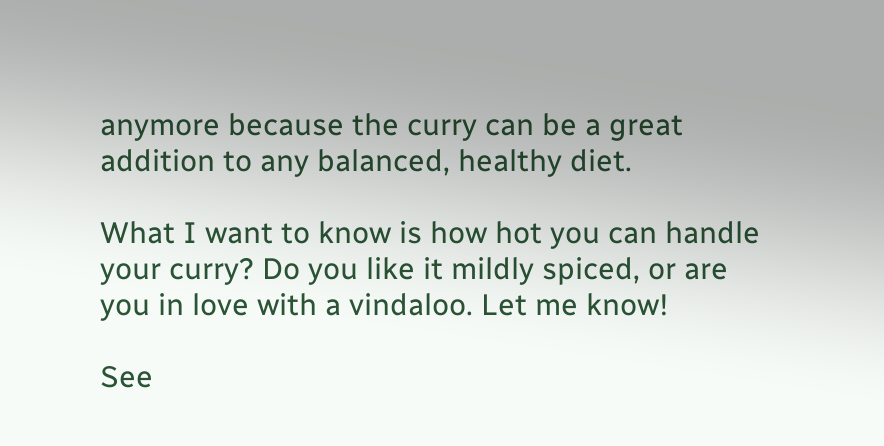anymore because the curry can be a great addition to any balanced, healthy diet.

What I want to know is how hot you can handle your curry? Do you like it mildly spiced, or are you in love with a vindaloo. Let me know!

See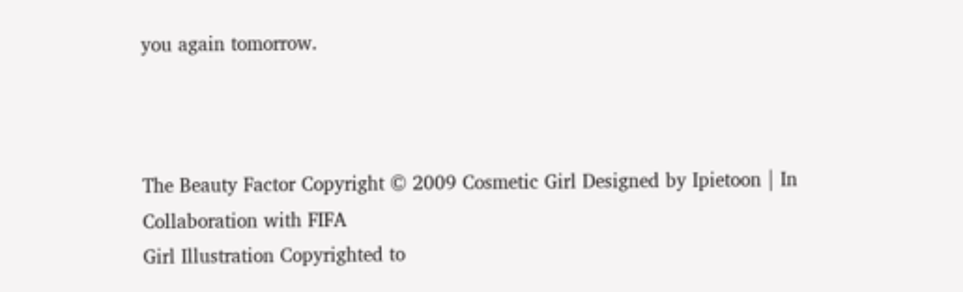you again tomorrow.



The Beauty Factor Copyright © 2009 Cosmetic Girl Designed by Ipietoon | In Collaboration with FIFA
Girl Illustration Copyrighted to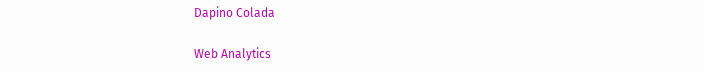Dapino Colada

Web Analytics